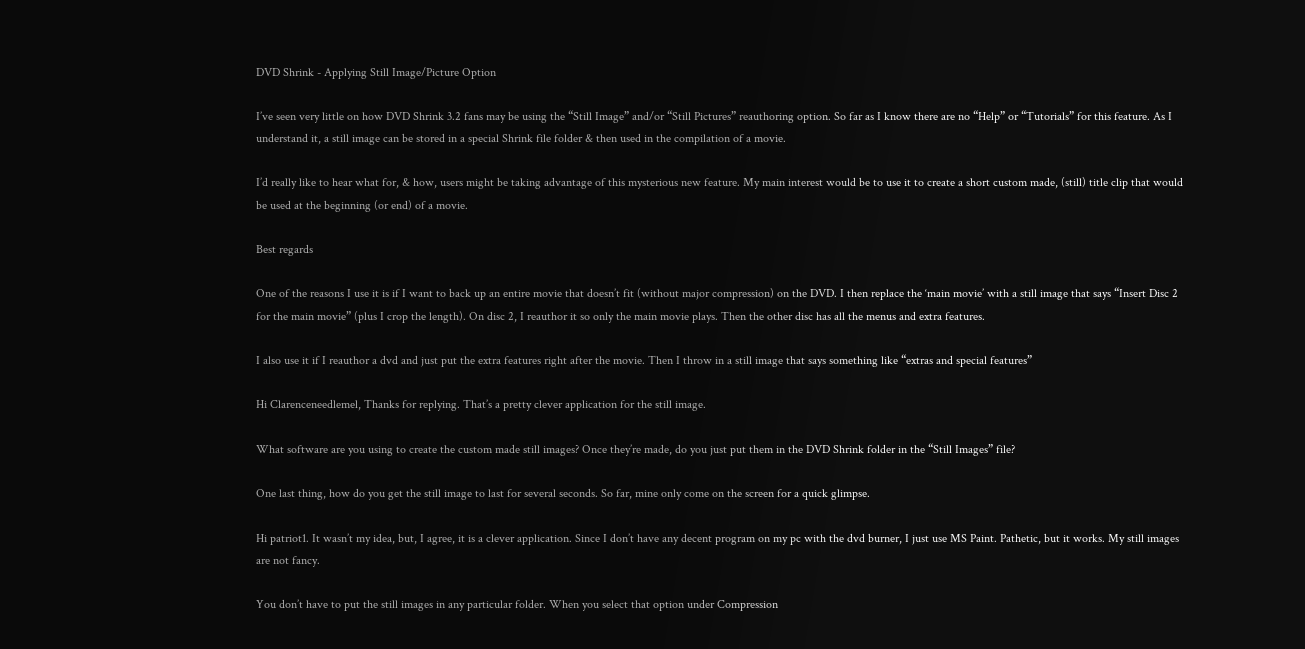DVD Shrink - Applying Still Image/Picture Option

I’ve seen very little on how DVD Shrink 3.2 fans may be using the “Still Image” and/or “Still Pictures” reauthoring option. So far as I know there are no “Help” or “Tutorials” for this feature. As I understand it, a still image can be stored in a special Shrink file folder & then used in the compilation of a movie.

I’d really like to hear what for, & how, users might be taking advantage of this mysterious new feature. My main interest would be to use it to create a short custom made, (still) title clip that would be used at the beginning (or end) of a movie.

Best regards

One of the reasons I use it is if I want to back up an entire movie that doesn’t fit (without major compression) on the DVD. I then replace the ‘main movie’ with a still image that says “Insert Disc 2 for the main movie” (plus I crop the length). On disc 2, I reauthor it so only the main movie plays. Then the other disc has all the menus and extra features.

I also use it if I reauthor a dvd and just put the extra features right after the movie. Then I throw in a still image that says something like “extras and special features”

Hi Clarenceneedlemel, Thanks for replying. That’s a pretty clever application for the still image.

What software are you using to create the custom made still images? Once they’re made, do you just put them in the DVD Shrink folder in the “Still Images” file?

One last thing, how do you get the still image to last for several seconds. So far, mine only come on the screen for a quick glimpse.

Hi patriot1. It wasn’t my idea, but, I agree, it is a clever application. Since I don’t have any decent program on my pc with the dvd burner, I just use MS Paint. Pathetic, but it works. My still images are not fancy.

You don’t have to put the still images in any particular folder. When you select that option under Compression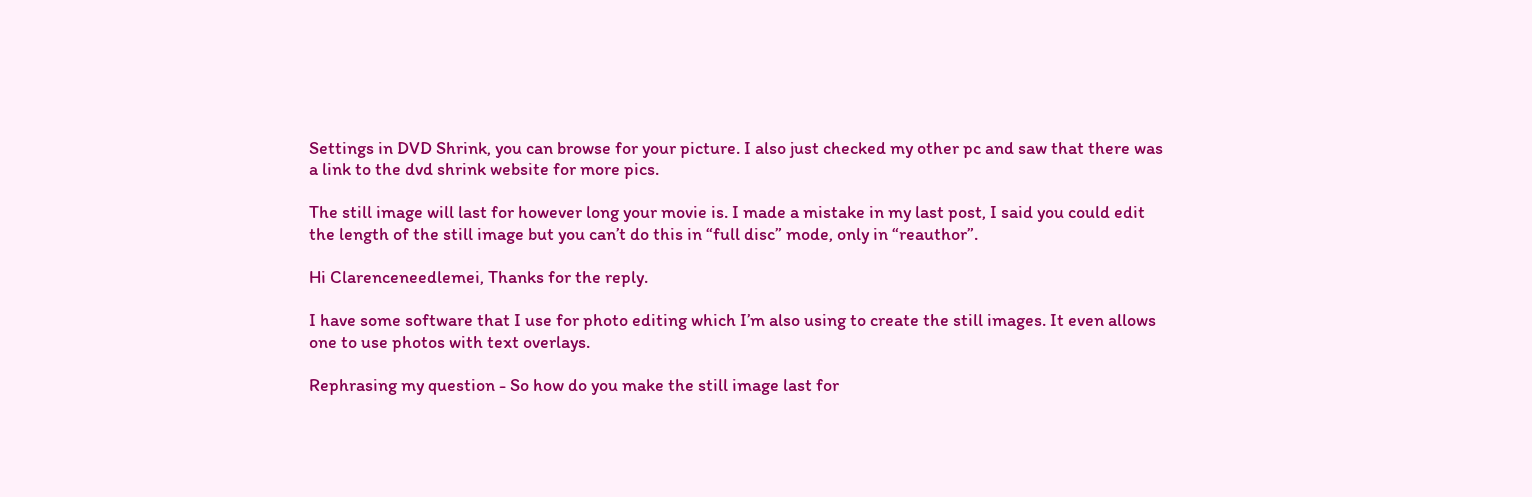Settings in DVD Shrink, you can browse for your picture. I also just checked my other pc and saw that there was a link to the dvd shrink website for more pics.

The still image will last for however long your movie is. I made a mistake in my last post, I said you could edit the length of the still image but you can’t do this in “full disc” mode, only in “reauthor”.

Hi Clarenceneedlemei, Thanks for the reply.

I have some software that I use for photo editing which I’m also using to create the still images. It even allows one to use photos with text overlays.

Rephrasing my question - So how do you make the still image last for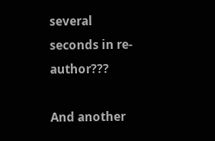several seconds in re-author???

And another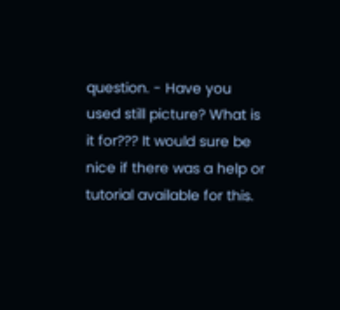question. - Have you used still picture? What is it for??? It would sure be nice if there was a help or tutorial available for this.